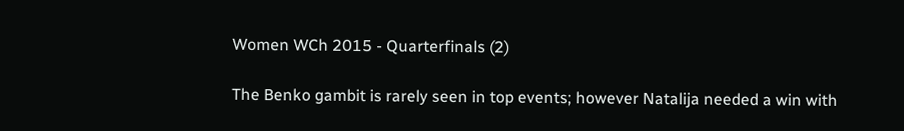Women WCh 2015 - Quarterfinals (2)

The Benko gambit is rarely seen in top events; however Natalija needed a win with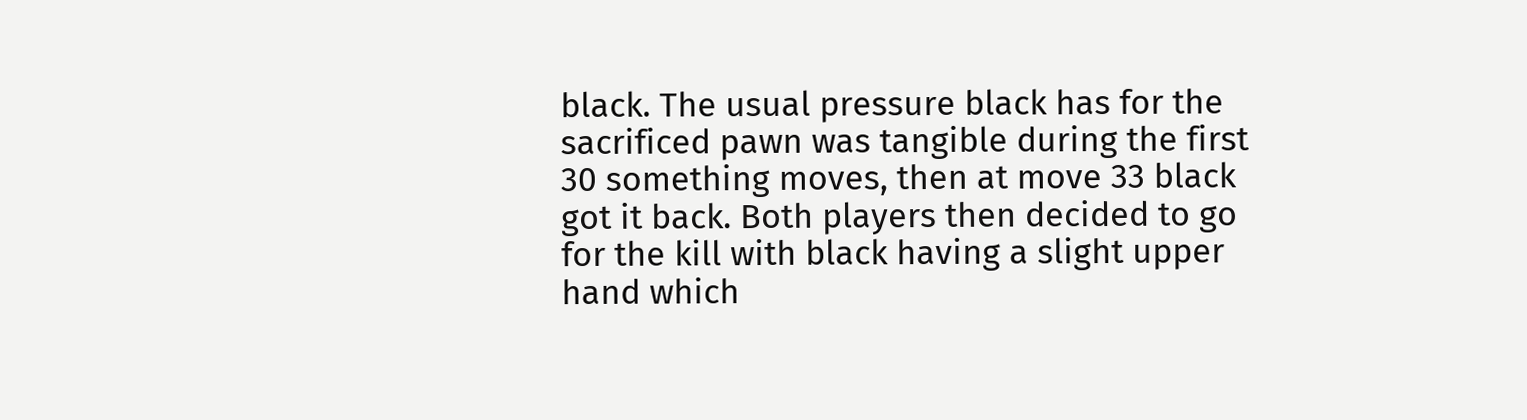black. The usual pressure black has for the sacrificed pawn was tangible during the first 30 something moves, then at move 33 black got it back. Both players then decided to go for the kill with black having a slight upper hand which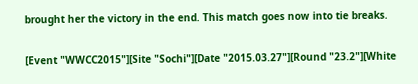brought her the victory in the end. This match goes now into tie breaks.

[Event "WWCC2015"][Site "Sochi"][Date "2015.03.27"][Round "23.2"][White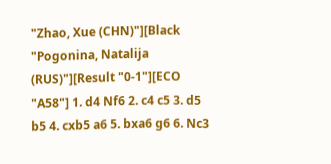"Zhao, Xue (CHN)"][Black "Pogonina, Natalija (RUS)"][Result "0-1"][ECO "A58"] 1. d4 Nf6 2. c4 c5 3. d5 b5 4. cxb5 a6 5. bxa6 g6 6. Nc3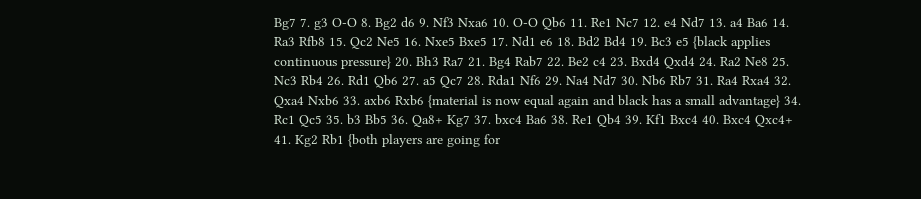Bg7 7. g3 O-O 8. Bg2 d6 9. Nf3 Nxa6 10. O-O Qb6 11. Re1 Nc7 12. e4 Nd7 13. a4 Ba6 14. Ra3 Rfb8 15. Qc2 Ne5 16. Nxe5 Bxe5 17. Nd1 e6 18. Bd2 Bd4 19. Bc3 e5 {black applies continuous pressure} 20. Bh3 Ra7 21. Bg4 Rab7 22. Be2 c4 23. Bxd4 Qxd4 24. Ra2 Ne8 25. Nc3 Rb4 26. Rd1 Qb6 27. a5 Qc7 28. Rda1 Nf6 29. Na4 Nd7 30. Nb6 Rb7 31. Ra4 Rxa4 32. Qxa4 Nxb6 33. axb6 Rxb6 {material is now equal again and black has a small advantage} 34. Rc1 Qc5 35. b3 Bb5 36. Qa8+ Kg7 37. bxc4 Ba6 38. Re1 Qb4 39. Kf1 Bxc4 40. Bxc4 Qxc4+ 41. Kg2 Rb1 {both players are going for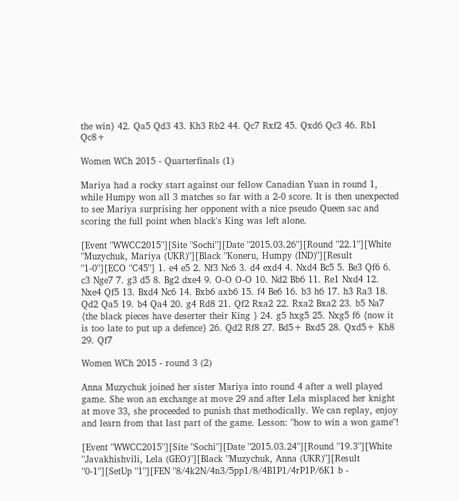the win} 42. Qa5 Qd3 43. Kh3 Rb2 44. Qc7 Rxf2 45. Qxd6 Qc3 46. Rb1 Qc8+

Women WCh 2015 - Quarterfinals (1)

Mariya had a rocky start against our fellow Canadian Yuan in round 1, while Humpy won all 3 matches so far with a 2-0 score. It is then unexpected to see Mariya surprising her opponent with a nice pseudo Queen sac and scoring the full point when black's King was left alone.

[Event "WWCC2015"][Site "Sochi"][Date "2015.03.26"][Round "22.1"][White "Muzychuk, Mariya (UKR)"][Black "Koneru, Humpy (IND)"][Result "1-0"][ECO "C45"] 1. e4 e5 2. Nf3 Nc6 3. d4 exd4 4. Nxd4 Bc5 5. Be3 Qf6 6. c3 Nge7 7. g3 d5 8. Bg2 dxe4 9. O-O O-O 10. Nd2 Bb6 11. Re1 Nxd4 12. Nxe4 Qf5 13. Bxd4 Nc6 14. Bxb6 axb6 15. f4 Be6 16. b3 h6 17. h3 Ra3 18. Qd2 Qa5 19. b4 Qa4 20. g4 Rd8 21. Qf2 Rxa2 22. Rxa2 Bxa2 23. b5 Na7 {the black pieces have deserter their King } 24. g5 hxg5 25. Nxg5 f6 {now it is too late to put up a defence} 26. Qd2 Rf8 27. Bd5+ Bxd5 28. Qxd5+ Kh8 29. Qf7

Women WCh 2015 - round 3 (2)

Anna Muzychuk joined her sister Mariya into round 4 after a well played game. She won an exchange at move 29 and after Lela misplaced her knight at move 33, she proceeded to punish that methodically. We can replay, enjoy and learn from that last part of the game. Lesson: "how to win a won game"!

[Event "WWCC2015"][Site "Sochi"][Date "2015.03.24"][Round "19.3"][White "Javakhishvili, Lela (GEO)"][Black "Muzychuk, Anna (UKR)"][Result "0-1"][SetUp "1"][FEN "8/4k2N/4n3/5pp1/8/4B1P1/4rP1P/6K1 b -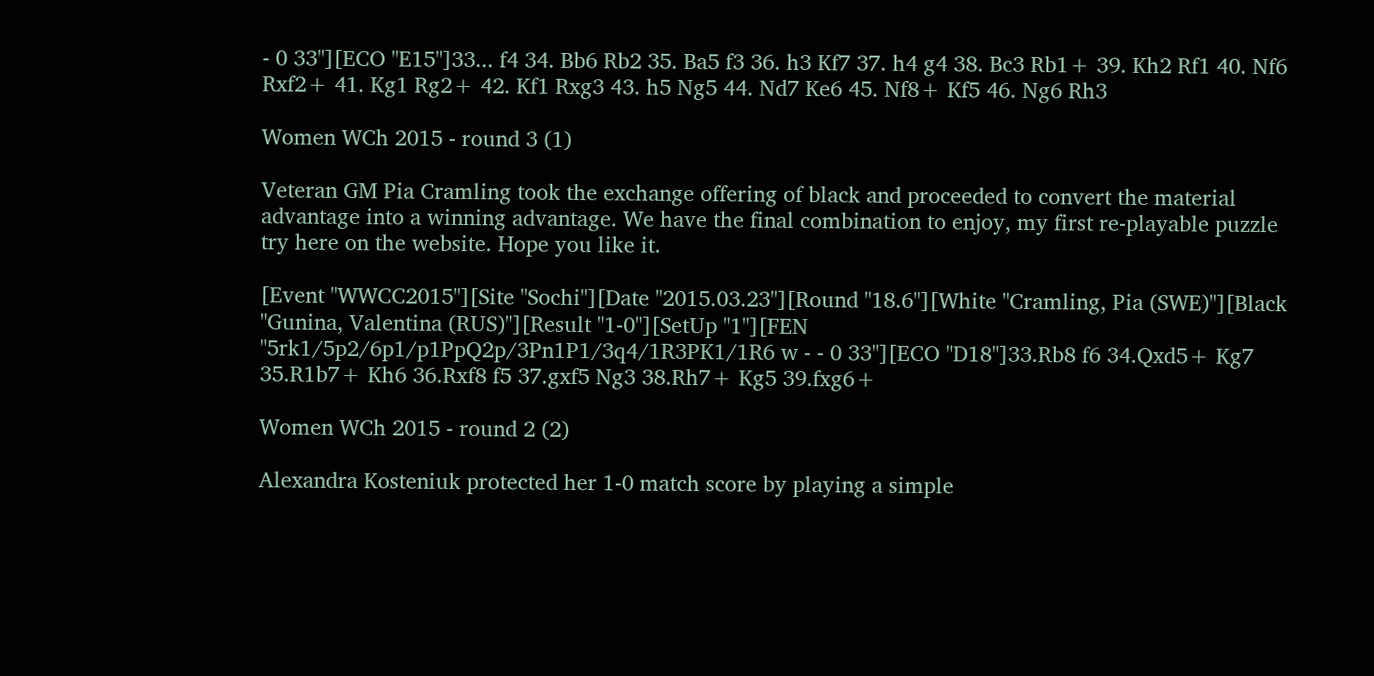- 0 33"][ECO "E15"]33... f4 34. Bb6 Rb2 35. Ba5 f3 36. h3 Kf7 37. h4 g4 38. Bc3 Rb1+ 39. Kh2 Rf1 40. Nf6 Rxf2+ 41. Kg1 Rg2+ 42. Kf1 Rxg3 43. h5 Ng5 44. Nd7 Ke6 45. Nf8+ Kf5 46. Ng6 Rh3

Women WCh 2015 - round 3 (1)

Veteran GM Pia Cramling took the exchange offering of black and proceeded to convert the material advantage into a winning advantage. We have the final combination to enjoy, my first re-playable puzzle try here on the website. Hope you like it.

[Event "WWCC2015"][Site "Sochi"][Date "2015.03.23"][Round "18.6"][White "Cramling, Pia (SWE)"][Black "Gunina, Valentina (RUS)"][Result "1-0"][SetUp "1"][FEN "5rk1/5p2/6p1/p1PpQ2p/3Pn1P1/3q4/1R3PK1/1R6 w - - 0 33"][ECO "D18"]33.Rb8 f6 34.Qxd5+ Kg7 35.R1b7+ Kh6 36.Rxf8 f5 37.gxf5 Ng3 38.Rh7+ Kg5 39.fxg6+

Women WCh 2015 - round 2 (2)

Alexandra Kosteniuk protected her 1-0 match score by playing a simple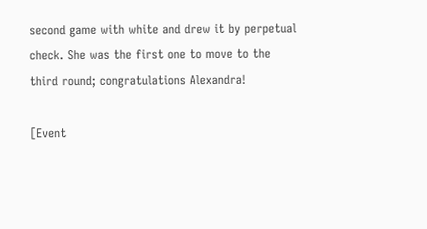second game with white and drew it by perpetual check. She was the first one to move to the third round; congratulations Alexandra!

[Event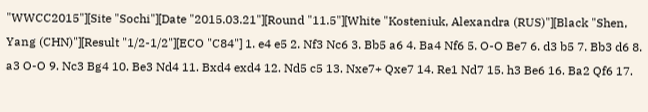"WWCC2015"][Site "Sochi"][Date "2015.03.21"][Round "11.5"][White "Kosteniuk, Alexandra (RUS)"][Black "Shen, Yang (CHN)"][Result "1/2-1/2"][ECO "C84"] 1. e4 e5 2. Nf3 Nc6 3. Bb5 a6 4. Ba4 Nf6 5. O-O Be7 6. d3 b5 7. Bb3 d6 8. a3 O-O 9. Nc3 Bg4 10. Be3 Nd4 11. Bxd4 exd4 12. Nd5 c5 13. Nxe7+ Qxe7 14. Re1 Nd7 15. h3 Be6 16. Ba2 Qf6 17.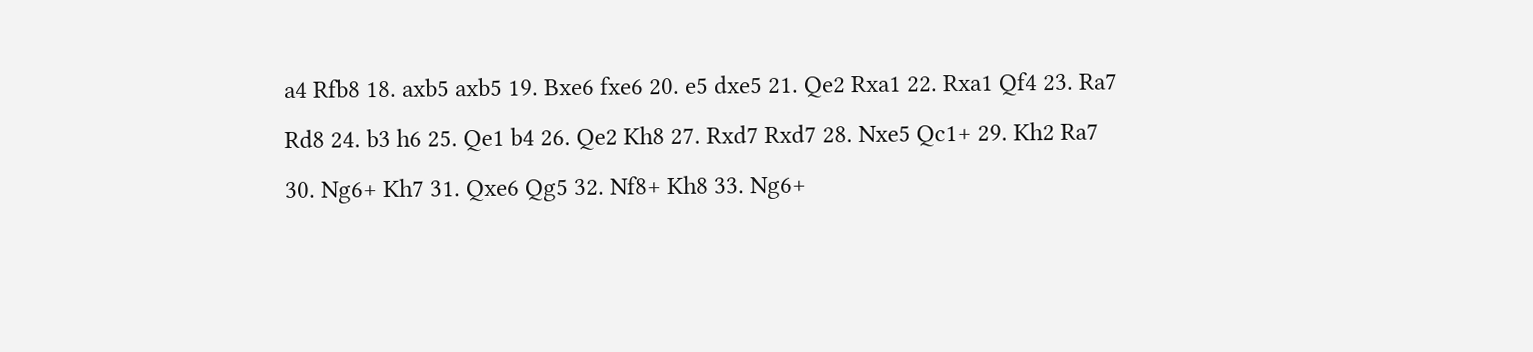a4 Rfb8 18. axb5 axb5 19. Bxe6 fxe6 20. e5 dxe5 21. Qe2 Rxa1 22. Rxa1 Qf4 23. Ra7 Rd8 24. b3 h6 25. Qe1 b4 26. Qe2 Kh8 27. Rxd7 Rxd7 28. Nxe5 Qc1+ 29. Kh2 Ra7 30. Ng6+ Kh7 31. Qxe6 Qg5 32. Nf8+ Kh8 33. Ng6+